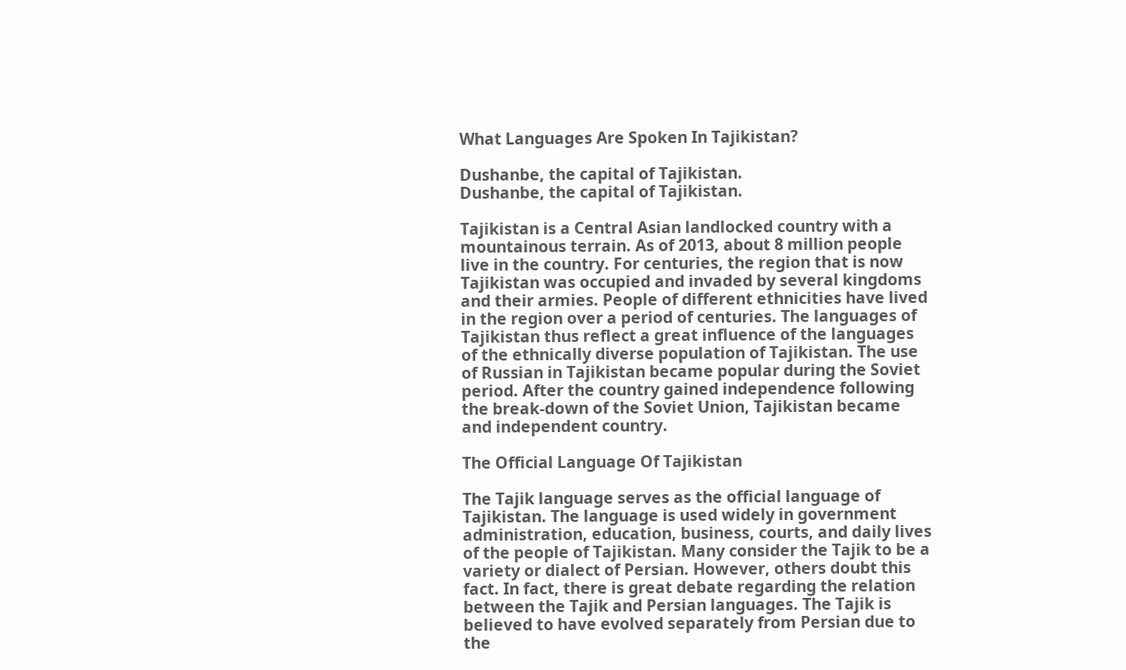What Languages Are Spoken In Tajikistan?

Dushanbe, the capital of Tajikistan.
Dushanbe, the capital of Tajikistan.

Tajikistan is a Central Asian landlocked country with a mountainous terrain. As of 2013, about 8 million people live in the country. For centuries, the region that is now Tajikistan was occupied and invaded by several kingdoms and their armies. People of different ethnicities have lived in the region over a period of centuries. The languages of Tajikistan thus reflect a great influence of the languages of the ethnically diverse population of Tajikistan. The use of Russian in Tajikistan became popular during the Soviet period. After the country gained independence following the break-down of the Soviet Union, Tajikistan became and independent country.

The Official Language Of Tajikistan

The Tajik language serves as the official language of Tajikistan. The language is used widely in government administration, education, business, courts, and daily lives of the people of Tajikistan. Many consider the Tajik to be a variety or dialect of Persian. However, others doubt this fact. In fact, there is great debate regarding the relation between the Tajik and Persian languages. The Tajik is believed to have evolved separately from Persian due to the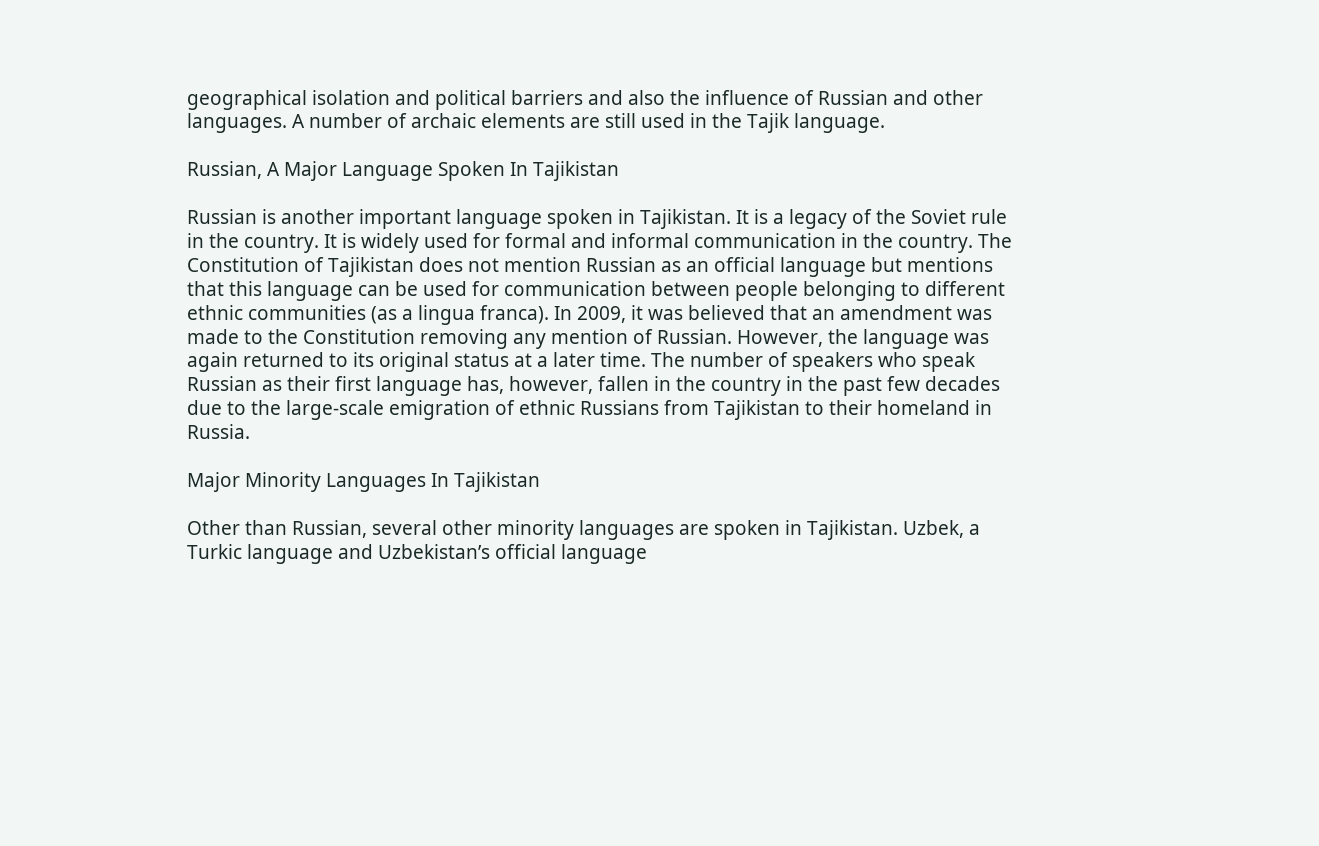geographical isolation and political barriers and also the influence of Russian and other languages. A number of archaic elements are still used in the Tajik language.

Russian, A Major Language Spoken In Tajikistan

Russian is another important language spoken in Tajikistan. It is a legacy of the Soviet rule in the country. It is widely used for formal and informal communication in the country. The Constitution of Tajikistan does not mention Russian as an official language but mentions that this language can be used for communication between people belonging to different ethnic communities (as a lingua franca). In 2009, it was believed that an amendment was made to the Constitution removing any mention of Russian. However, the language was again returned to its original status at a later time. The number of speakers who speak Russian as their first language has, however, fallen in the country in the past few decades due to the large-scale emigration of ethnic Russians from Tajikistan to their homeland in Russia.

Major Minority Languages In Tajikistan

Other than Russian, several other minority languages are spoken in Tajikistan. Uzbek, a Turkic language and Uzbekistan’s official language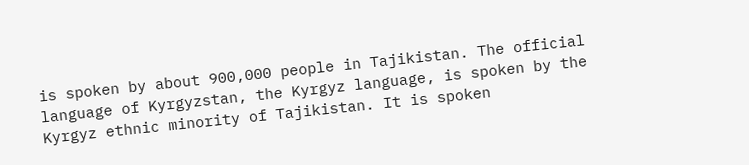is spoken by about 900,000 people in Tajikistan. The official language of Kyrgyzstan, the Kyrgyz language, is spoken by the Kyrgyz ethnic minority of Tajikistan. It is spoken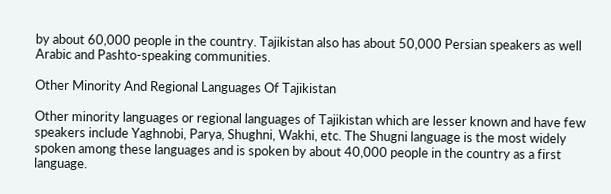by about 60,000 people in the country. Tajikistan also has about 50,000 Persian speakers as well Arabic and Pashto-speaking communities.

Other Minority And Regional Languages Of Tajikistan

Other minority languages or regional languages of Tajikistan which are lesser known and have few speakers include Yaghnobi, Parya, Shughni, Wakhi, etc. The Shugni language is the most widely spoken among these languages and is spoken by about 40,000 people in the country as a first language.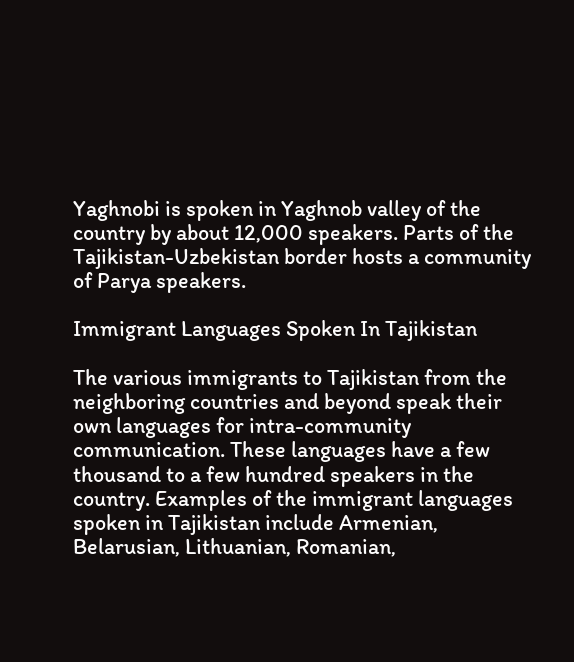Yaghnobi is spoken in Yaghnob valley of the country by about 12,000 speakers. Parts of the Tajikistan-Uzbekistan border hosts a community of Parya speakers.

Immigrant Languages Spoken In Tajikistan

The various immigrants to Tajikistan from the neighboring countries and beyond speak their own languages for intra-community communication. These languages have a few thousand to a few hundred speakers in the country. Examples of the immigrant languages spoken in Tajikistan include Armenian, Belarusian, Lithuanian, Romanian,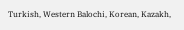Turkish, Western Balochi, Korean, Kazakh,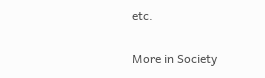etc.


More in Society